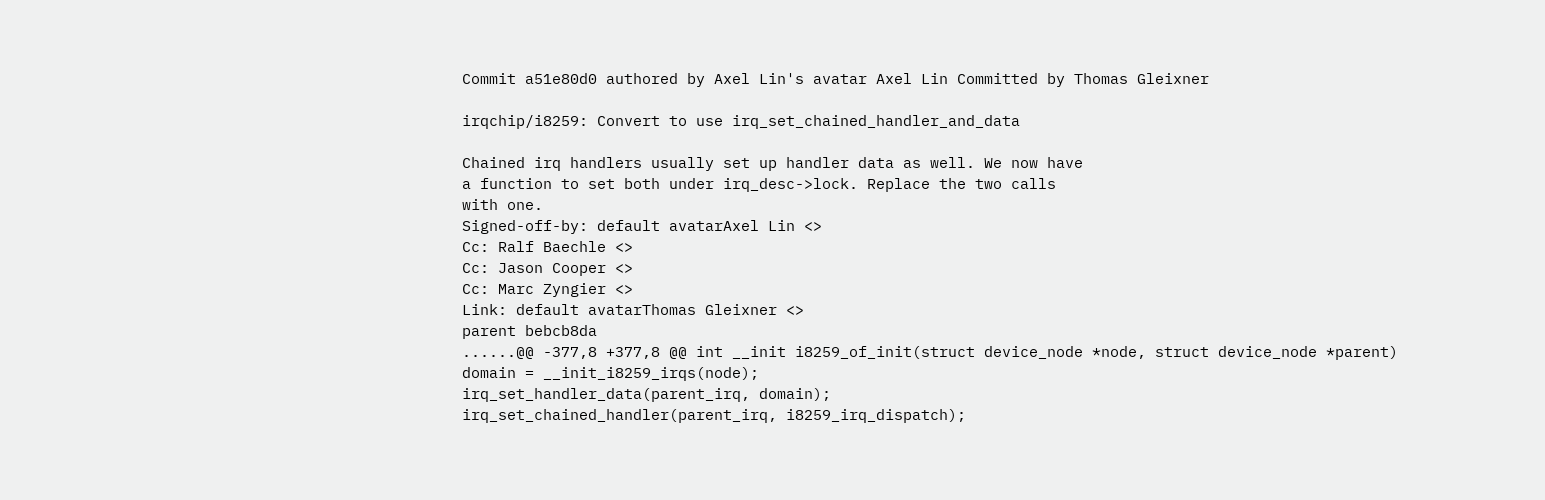Commit a51e80d0 authored by Axel Lin's avatar Axel Lin Committed by Thomas Gleixner

irqchip/i8259: Convert to use irq_set_chained_handler_and_data

Chained irq handlers usually set up handler data as well. We now have
a function to set both under irq_desc->lock. Replace the two calls
with one.
Signed-off-by: default avatarAxel Lin <>
Cc: Ralf Baechle <>
Cc: Jason Cooper <>
Cc: Marc Zyngier <>
Link: default avatarThomas Gleixner <>
parent bebcb8da
......@@ -377,8 +377,8 @@ int __init i8259_of_init(struct device_node *node, struct device_node *parent)
domain = __init_i8259_irqs(node);
irq_set_handler_data(parent_irq, domain);
irq_set_chained_handler(parent_irq, i8259_irq_dispatch);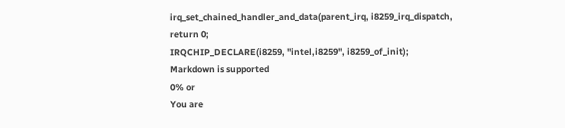irq_set_chained_handler_and_data(parent_irq, i8259_irq_dispatch,
return 0;
IRQCHIP_DECLARE(i8259, "intel,i8259", i8259_of_init);
Markdown is supported
0% or
You are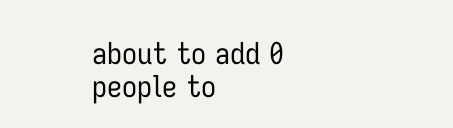about to add 0 people to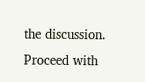the discussion. Proceed with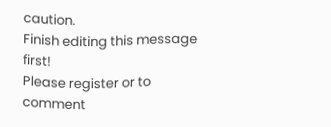caution.
Finish editing this message first!
Please register or to comment